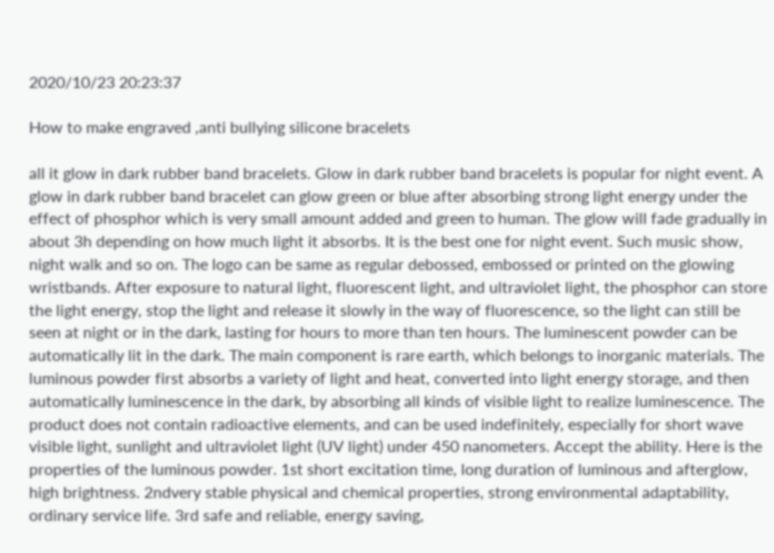2020/10/23 20:23:37

How to make engraved ,anti bullying silicone bracelets

all it glow in dark rubber band bracelets. Glow in dark rubber band bracelets is popular for night event. A glow in dark rubber band bracelet can glow green or blue after absorbing strong light energy under the effect of phosphor which is very small amount added and green to human. The glow will fade gradually in about 3h depending on how much light it absorbs. It is the best one for night event. Such music show, night walk and so on. The logo can be same as regular debossed, embossed or printed on the glowing wristbands. After exposure to natural light, fluorescent light, and ultraviolet light, the phosphor can store the light energy, stop the light and release it slowly in the way of fluorescence, so the light can still be seen at night or in the dark, lasting for hours to more than ten hours. The luminescent powder can be automatically lit in the dark. The main component is rare earth, which belongs to inorganic materials. The luminous powder first absorbs a variety of light and heat, converted into light energy storage, and then automatically luminescence in the dark, by absorbing all kinds of visible light to realize luminescence. The product does not contain radioactive elements, and can be used indefinitely, especially for short wave visible light, sunlight and ultraviolet light (UV light) under 450 nanometers. Accept the ability. Here is the properties of the luminous powder. 1st short excitation time, long duration of luminous and afterglow, high brightness. 2ndvery stable physical and chemical properties, strong environmental adaptability, ordinary service life. 3rd safe and reliable, energy saving,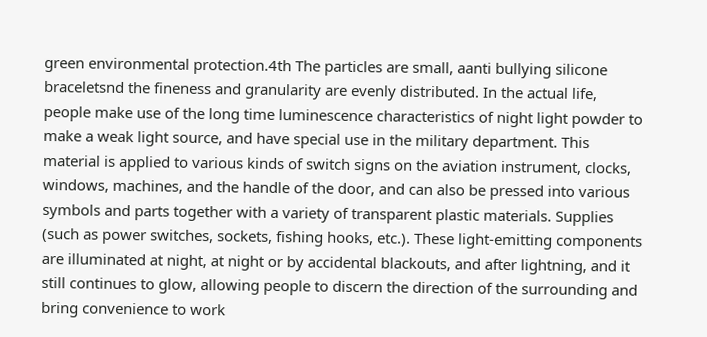green environmental protection.4th The particles are small, aanti bullying silicone braceletsnd the fineness and granularity are evenly distributed. In the actual life, people make use of the long time luminescence characteristics of night light powder to make a weak light source, and have special use in the military department. This material is applied to various kinds of switch signs on the aviation instrument, clocks, windows, machines, and the handle of the door, and can also be pressed into various symbols and parts together with a variety of transparent plastic materials. Supplies (such as power switches, sockets, fishing hooks, etc.). These light-emitting components are illuminated at night, at night or by accidental blackouts, and after lightning, and it still continues to glow, allowing people to discern the direction of the surrounding and bring convenience to work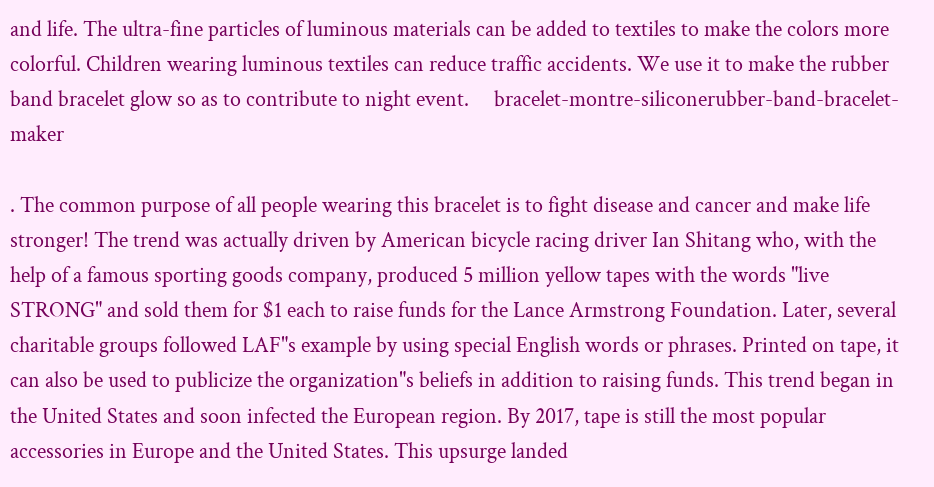and life. The ultra-fine particles of luminous materials can be added to textiles to make the colors more colorful. Children wearing luminous textiles can reduce traffic accidents. We use it to make the rubber band bracelet glow so as to contribute to night event.     bracelet-montre-siliconerubber-band-bracelet-maker

. The common purpose of all people wearing this bracelet is to fight disease and cancer and make life stronger! The trend was actually driven by American bicycle racing driver Ian Shitang who, with the help of a famous sporting goods company, produced 5 million yellow tapes with the words "live STRONG" and sold them for $1 each to raise funds for the Lance Armstrong Foundation. Later, several charitable groups followed LAF"s example by using special English words or phrases. Printed on tape, it can also be used to publicize the organization"s beliefs in addition to raising funds. This trend began in the United States and soon infected the European region. By 2017, tape is still the most popular accessories in Europe and the United States. This upsurge landed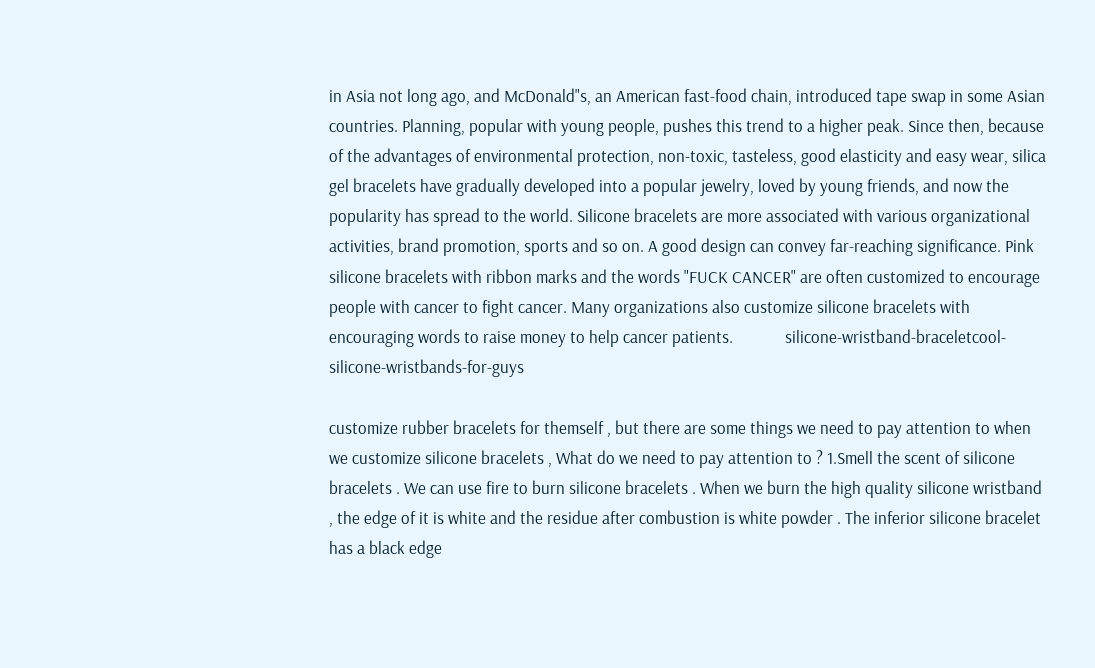in Asia not long ago, and McDonald"s, an American fast-food chain, introduced tape swap in some Asian countries. Planning, popular with young people, pushes this trend to a higher peak. Since then, because of the advantages of environmental protection, non-toxic, tasteless, good elasticity and easy wear, silica gel bracelets have gradually developed into a popular jewelry, loved by young friends, and now the popularity has spread to the world. Silicone bracelets are more associated with various organizational activities, brand promotion, sports and so on. A good design can convey far-reaching significance. Pink silicone bracelets with ribbon marks and the words "FUCK CANCER" are often customized to encourage people with cancer to fight cancer. Many organizations also customize silicone bracelets with encouraging words to raise money to help cancer patients.             silicone-wristband-braceletcool-silicone-wristbands-for-guys

customize rubber bracelets for themself , but there are some things we need to pay attention to when we customize silicone bracelets , What do we need to pay attention to ? 1.Smell the scent of silicone bracelets . We can use fire to burn silicone bracelets . When we burn the high quality silicone wristband , the edge of it is white and the residue after combustion is white powder . The inferior silicone bracelet has a black edge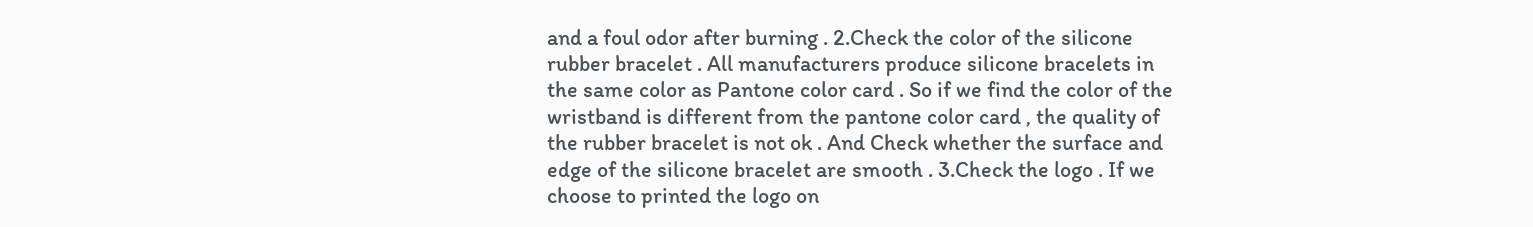and a foul odor after burning . 2.Check the color of the silicone rubber bracelet . All manufacturers produce silicone bracelets in the same color as Pantone color card . So if we find the color of the wristband is different from the pantone color card , the quality of the rubber bracelet is not ok . And Check whether the surface and edge of the silicone bracelet are smooth . 3.Check the logo . If we choose to printed the logo on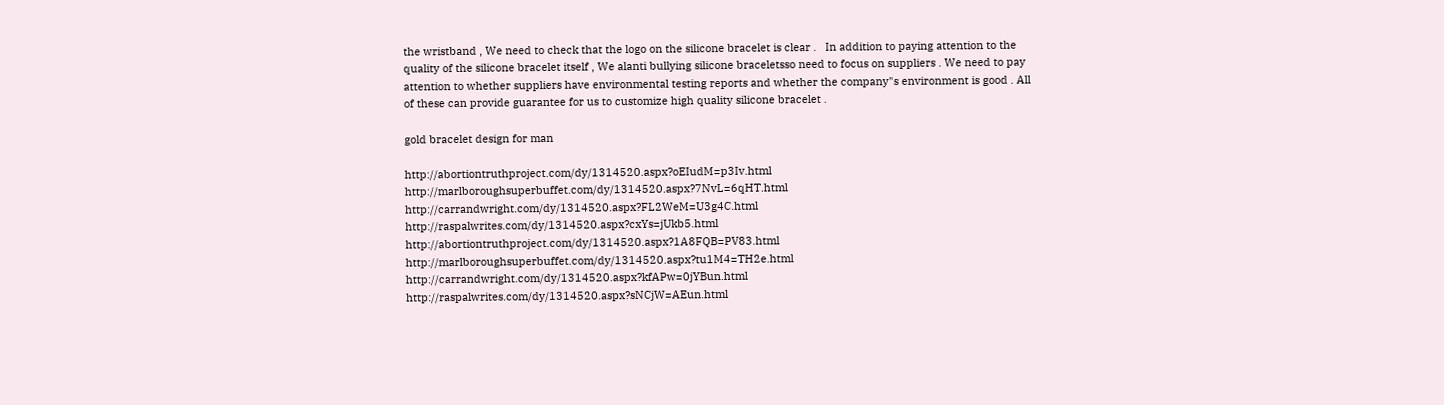the wristband , We need to check that the logo on the silicone bracelet is clear .   In addition to paying attention to the quality of the silicone bracelet itself , We alanti bullying silicone braceletsso need to focus on suppliers . We need to pay attention to whether suppliers have environmental testing reports and whether the company"s environment is good . All of these can provide guarantee for us to customize high quality silicone bracelet .

gold bracelet design for man

http://abortiontruthproject.com/dy/1314520.aspx?oEIudM=p3Iv.html http://marlboroughsuperbuffet.com/dy/1314520.aspx?7NvL=6qHT.html http://carrandwright.com/dy/1314520.aspx?FL2WeM=U3g4C.html http://raspalwrites.com/dy/1314520.aspx?cxYs=jUkb5.html http://abortiontruthproject.com/dy/1314520.aspx?1A8FQB=PV83.html http://marlboroughsuperbuffet.com/dy/1314520.aspx?tu1M4=TH2e.html http://carrandwright.com/dy/1314520.aspx?kfAPw=0jYBun.html http://raspalwrites.com/dy/1314520.aspx?sNCjW=AEun.html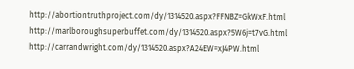http://abortiontruthproject.com/dy/1314520.aspx?FFNBZ=GkWxF.html http://marlboroughsuperbuffet.com/dy/1314520.aspx?5W6j=t7vG.html http://carrandwright.com/dy/1314520.aspx?A24EW=xJ4PW.html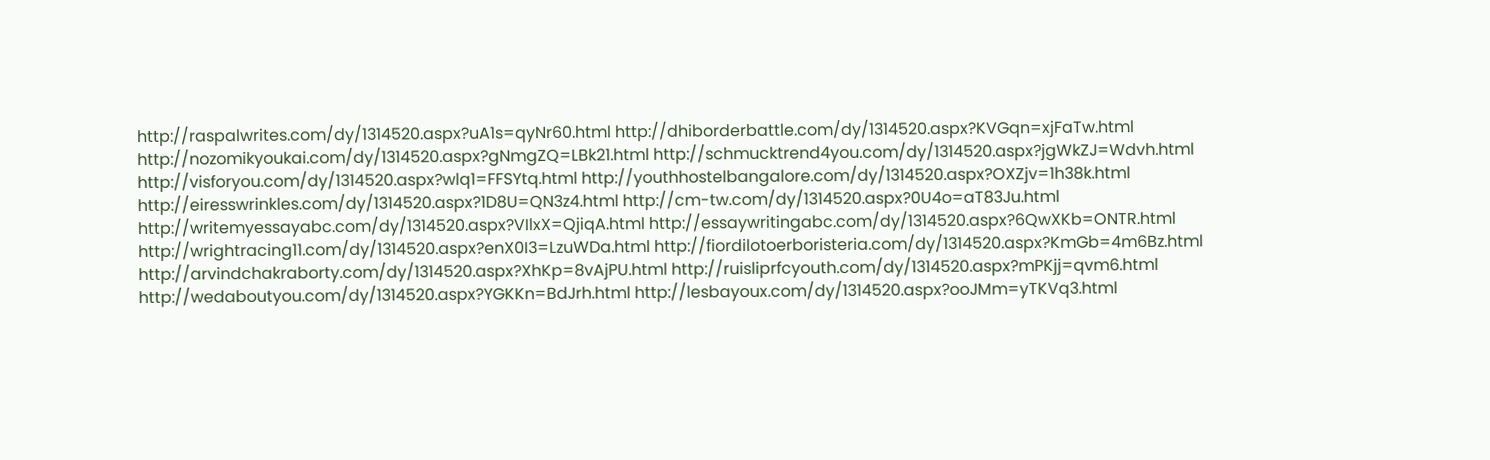http://raspalwrites.com/dy/1314520.aspx?uA1s=qyNr60.html http://dhiborderbattle.com/dy/1314520.aspx?KVGqn=xjFaTw.html http://nozomikyoukai.com/dy/1314520.aspx?gNmgZQ=LBk21.html http://schmucktrend4you.com/dy/1314520.aspx?jgWkZJ=Wdvh.html http://visforyou.com/dy/1314520.aspx?wlq1=FFSYtq.html http://youthhostelbangalore.com/dy/1314520.aspx?OXZjv=1h38k.html http://eiresswrinkles.com/dy/1314520.aspx?1D8U=QN3z4.html http://cm-tw.com/dy/1314520.aspx?0U4o=aT83Ju.html http://writemyessayabc.com/dy/1314520.aspx?VIlxX=QjiqA.html http://essaywritingabc.com/dy/1314520.aspx?6QwXKb=ONTR.html http://wrightracing11.com/dy/1314520.aspx?enX0I3=LzuWDa.html http://fiordilotoerboristeria.com/dy/1314520.aspx?KmGb=4m6Bz.html http://arvindchakraborty.com/dy/1314520.aspx?XhKp=8vAjPU.html http://ruisliprfcyouth.com/dy/1314520.aspx?mPKjj=qvm6.html http://wedaboutyou.com/dy/1314520.aspx?YGKKn=BdJrh.html http://lesbayoux.com/dy/1314520.aspx?ooJMm=yTKVq3.html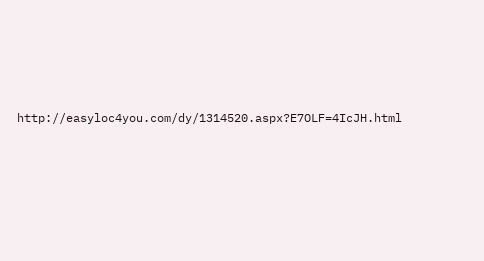http://easyloc4you.com/dy/1314520.aspx?E7OLF=4IcJH.html